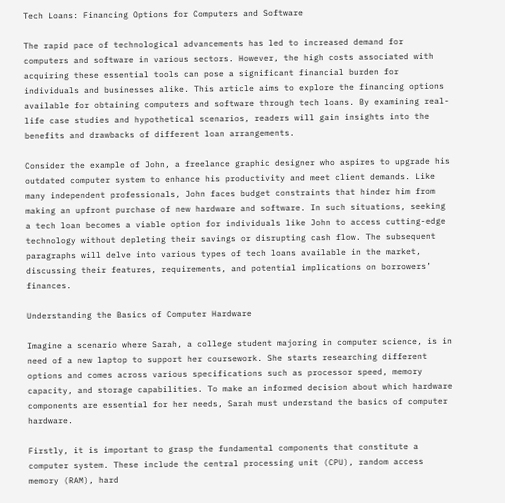Tech Loans: Financing Options for Computers and Software

The rapid pace of technological advancements has led to increased demand for computers and software in various sectors. However, the high costs associated with acquiring these essential tools can pose a significant financial burden for individuals and businesses alike. This article aims to explore the financing options available for obtaining computers and software through tech loans. By examining real-life case studies and hypothetical scenarios, readers will gain insights into the benefits and drawbacks of different loan arrangements.

Consider the example of John, a freelance graphic designer who aspires to upgrade his outdated computer system to enhance his productivity and meet client demands. Like many independent professionals, John faces budget constraints that hinder him from making an upfront purchase of new hardware and software. In such situations, seeking a tech loan becomes a viable option for individuals like John to access cutting-edge technology without depleting their savings or disrupting cash flow. The subsequent paragraphs will delve into various types of tech loans available in the market, discussing their features, requirements, and potential implications on borrowers’ finances.

Understanding the Basics of Computer Hardware

Imagine a scenario where Sarah, a college student majoring in computer science, is in need of a new laptop to support her coursework. She starts researching different options and comes across various specifications such as processor speed, memory capacity, and storage capabilities. To make an informed decision about which hardware components are essential for her needs, Sarah must understand the basics of computer hardware.

Firstly, it is important to grasp the fundamental components that constitute a computer system. These include the central processing unit (CPU), random access memory (RAM), hard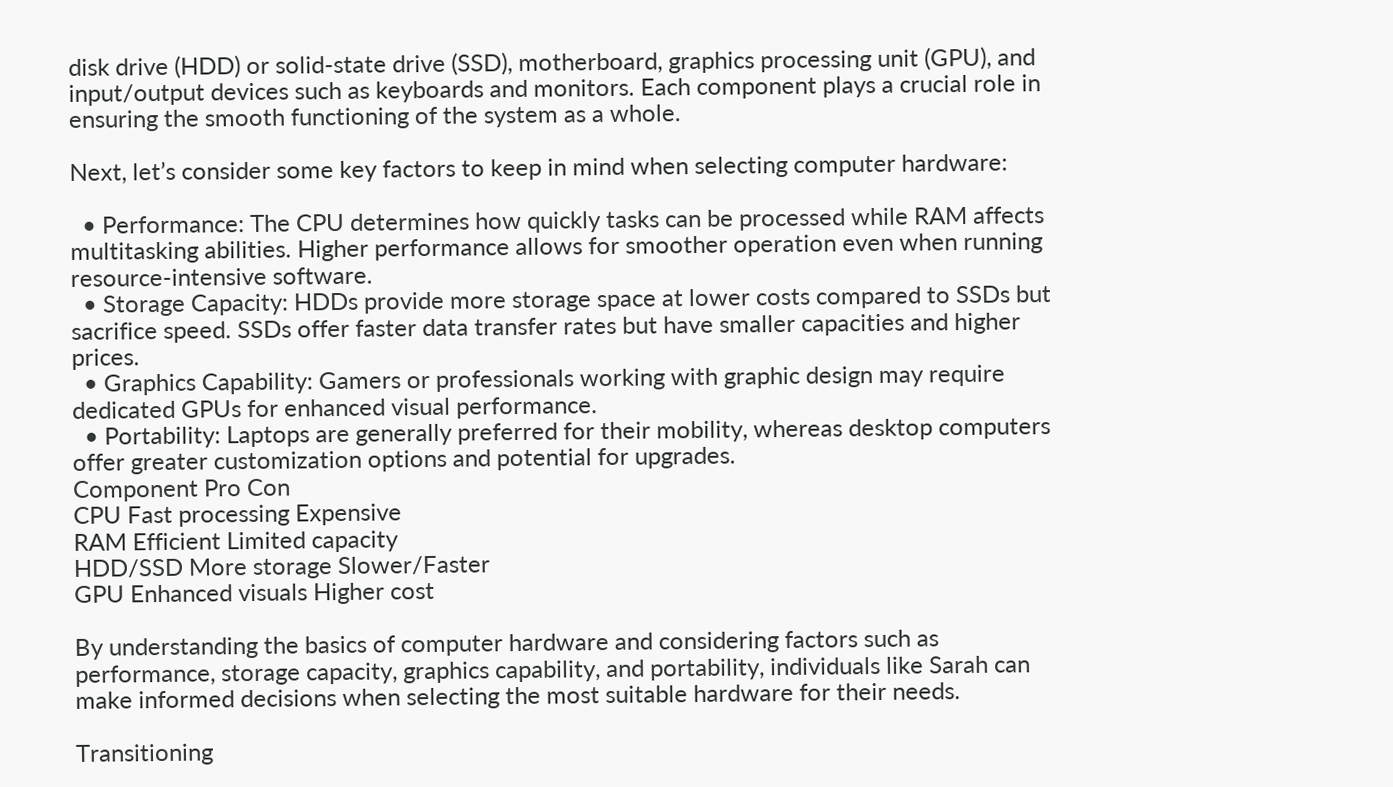disk drive (HDD) or solid-state drive (SSD), motherboard, graphics processing unit (GPU), and input/output devices such as keyboards and monitors. Each component plays a crucial role in ensuring the smooth functioning of the system as a whole.

Next, let’s consider some key factors to keep in mind when selecting computer hardware:

  • Performance: The CPU determines how quickly tasks can be processed while RAM affects multitasking abilities. Higher performance allows for smoother operation even when running resource-intensive software.
  • Storage Capacity: HDDs provide more storage space at lower costs compared to SSDs but sacrifice speed. SSDs offer faster data transfer rates but have smaller capacities and higher prices.
  • Graphics Capability: Gamers or professionals working with graphic design may require dedicated GPUs for enhanced visual performance.
  • Portability: Laptops are generally preferred for their mobility, whereas desktop computers offer greater customization options and potential for upgrades.
Component Pro Con
CPU Fast processing Expensive
RAM Efficient Limited capacity
HDD/SSD More storage Slower/Faster
GPU Enhanced visuals Higher cost

By understanding the basics of computer hardware and considering factors such as performance, storage capacity, graphics capability, and portability, individuals like Sarah can make informed decisions when selecting the most suitable hardware for their needs.

Transitioning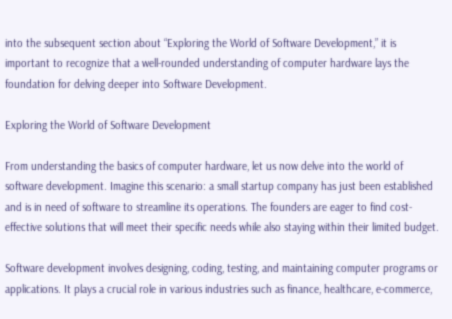into the subsequent section about “Exploring the World of Software Development,” it is important to recognize that a well-rounded understanding of computer hardware lays the foundation for delving deeper into Software Development.

Exploring the World of Software Development

From understanding the basics of computer hardware, let us now delve into the world of software development. Imagine this scenario: a small startup company has just been established and is in need of software to streamline its operations. The founders are eager to find cost-effective solutions that will meet their specific needs while also staying within their limited budget.

Software development involves designing, coding, testing, and maintaining computer programs or applications. It plays a crucial role in various industries such as finance, healthcare, e-commerce,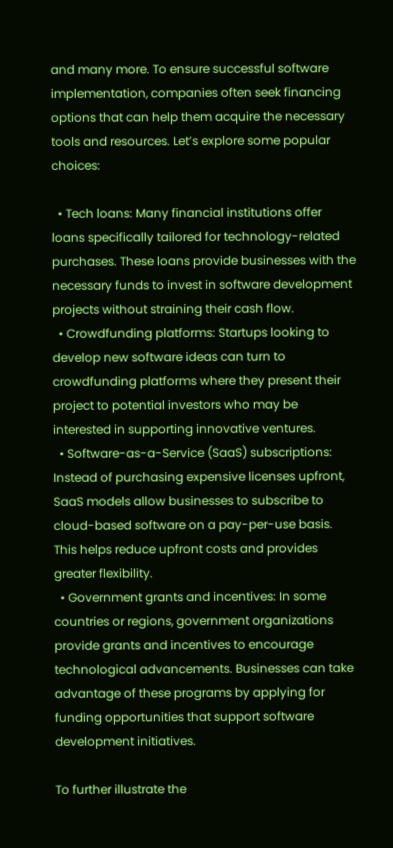and many more. To ensure successful software implementation, companies often seek financing options that can help them acquire the necessary tools and resources. Let’s explore some popular choices:

  • Tech loans: Many financial institutions offer loans specifically tailored for technology-related purchases. These loans provide businesses with the necessary funds to invest in software development projects without straining their cash flow.
  • Crowdfunding platforms: Startups looking to develop new software ideas can turn to crowdfunding platforms where they present their project to potential investors who may be interested in supporting innovative ventures.
  • Software-as-a-Service (SaaS) subscriptions: Instead of purchasing expensive licenses upfront, SaaS models allow businesses to subscribe to cloud-based software on a pay-per-use basis. This helps reduce upfront costs and provides greater flexibility.
  • Government grants and incentives: In some countries or regions, government organizations provide grants and incentives to encourage technological advancements. Businesses can take advantage of these programs by applying for funding opportunities that support software development initiatives.

To further illustrate the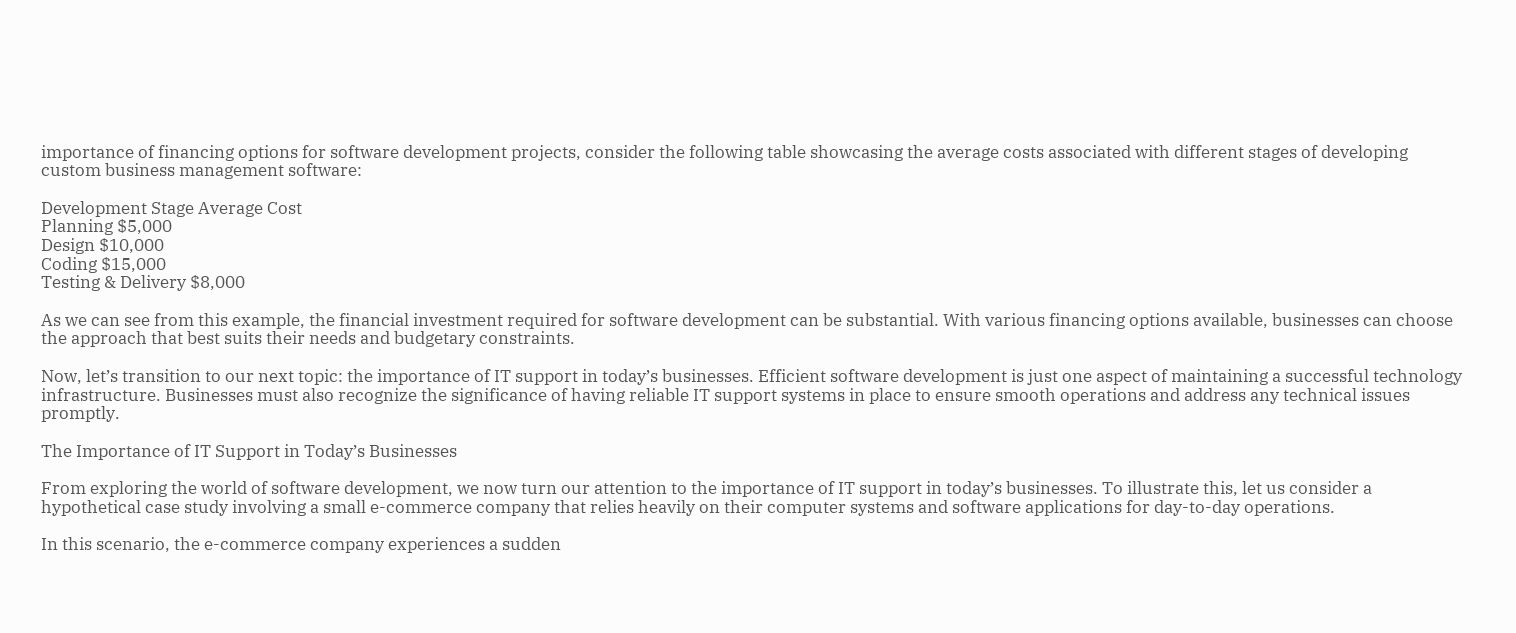importance of financing options for software development projects, consider the following table showcasing the average costs associated with different stages of developing custom business management software:

Development Stage Average Cost
Planning $5,000
Design $10,000
Coding $15,000
Testing & Delivery $8,000

As we can see from this example, the financial investment required for software development can be substantial. With various financing options available, businesses can choose the approach that best suits their needs and budgetary constraints.

Now, let’s transition to our next topic: the importance of IT support in today’s businesses. Efficient software development is just one aspect of maintaining a successful technology infrastructure. Businesses must also recognize the significance of having reliable IT support systems in place to ensure smooth operations and address any technical issues promptly.

The Importance of IT Support in Today’s Businesses

From exploring the world of software development, we now turn our attention to the importance of IT support in today’s businesses. To illustrate this, let us consider a hypothetical case study involving a small e-commerce company that relies heavily on their computer systems and software applications for day-to-day operations.

In this scenario, the e-commerce company experiences a sudden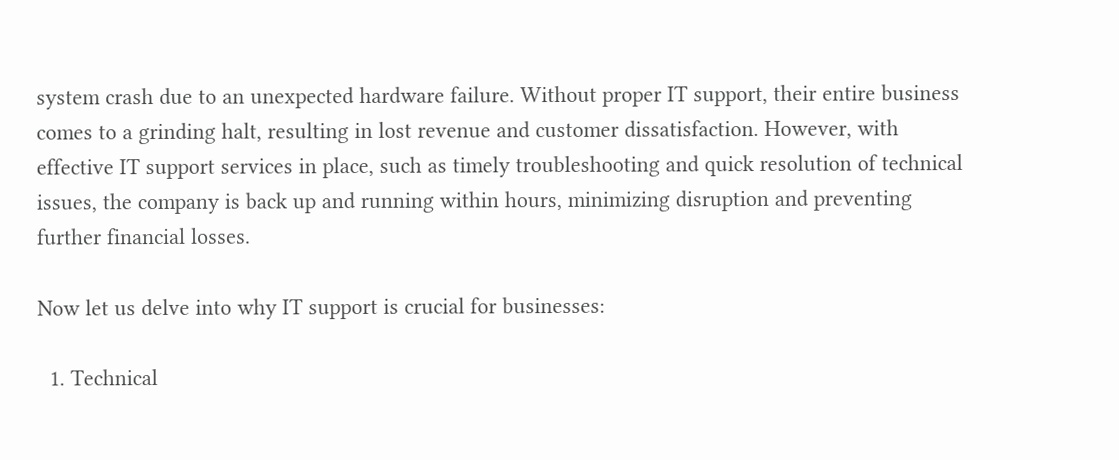system crash due to an unexpected hardware failure. Without proper IT support, their entire business comes to a grinding halt, resulting in lost revenue and customer dissatisfaction. However, with effective IT support services in place, such as timely troubleshooting and quick resolution of technical issues, the company is back up and running within hours, minimizing disruption and preventing further financial losses.

Now let us delve into why IT support is crucial for businesses:

  1. Technical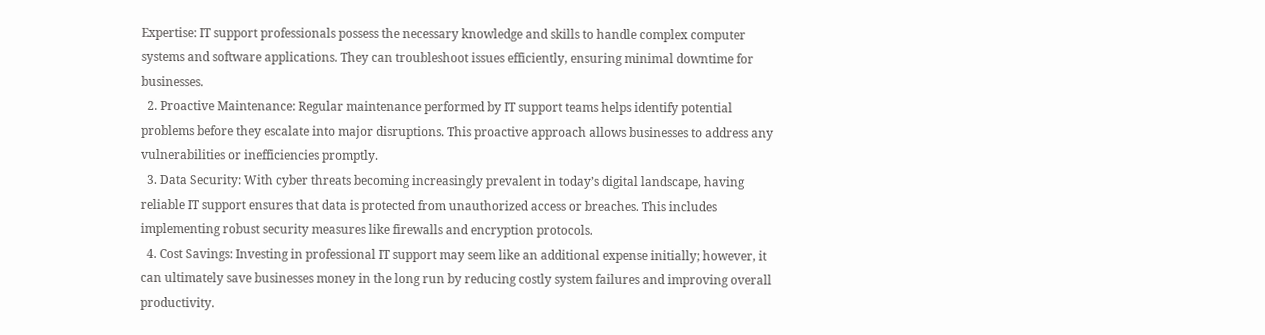Expertise: IT support professionals possess the necessary knowledge and skills to handle complex computer systems and software applications. They can troubleshoot issues efficiently, ensuring minimal downtime for businesses.
  2. Proactive Maintenance: Regular maintenance performed by IT support teams helps identify potential problems before they escalate into major disruptions. This proactive approach allows businesses to address any vulnerabilities or inefficiencies promptly.
  3. Data Security: With cyber threats becoming increasingly prevalent in today’s digital landscape, having reliable IT support ensures that data is protected from unauthorized access or breaches. This includes implementing robust security measures like firewalls and encryption protocols.
  4. Cost Savings: Investing in professional IT support may seem like an additional expense initially; however, it can ultimately save businesses money in the long run by reducing costly system failures and improving overall productivity.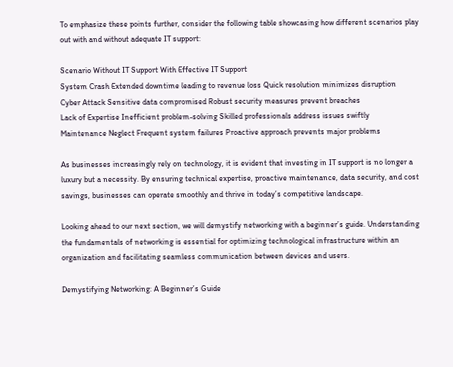To emphasize these points further, consider the following table showcasing how different scenarios play out with and without adequate IT support:

Scenario Without IT Support With Effective IT Support
System Crash Extended downtime leading to revenue loss Quick resolution minimizes disruption
Cyber Attack Sensitive data compromised Robust security measures prevent breaches
Lack of Expertise Inefficient problem-solving Skilled professionals address issues swiftly
Maintenance Neglect Frequent system failures Proactive approach prevents major problems

As businesses increasingly rely on technology, it is evident that investing in IT support is no longer a luxury but a necessity. By ensuring technical expertise, proactive maintenance, data security, and cost savings, businesses can operate smoothly and thrive in today’s competitive landscape.

Looking ahead to our next section, we will demystify networking with a beginner’s guide. Understanding the fundamentals of networking is essential for optimizing technological infrastructure within an organization and facilitating seamless communication between devices and users.

Demystifying Networking: A Beginner’s Guide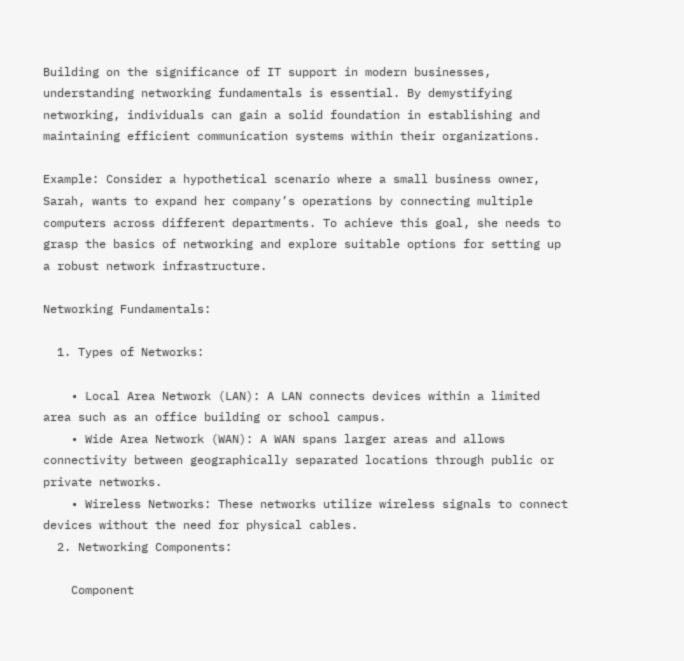Building on the significance of IT support in modern businesses, understanding networking fundamentals is essential. By demystifying networking, individuals can gain a solid foundation in establishing and maintaining efficient communication systems within their organizations.

Example: Consider a hypothetical scenario where a small business owner, Sarah, wants to expand her company’s operations by connecting multiple computers across different departments. To achieve this goal, she needs to grasp the basics of networking and explore suitable options for setting up a robust network infrastructure.

Networking Fundamentals:

  1. Types of Networks:

    • Local Area Network (LAN): A LAN connects devices within a limited area such as an office building or school campus.
    • Wide Area Network (WAN): A WAN spans larger areas and allows connectivity between geographically separated locations through public or private networks.
    • Wireless Networks: These networks utilize wireless signals to connect devices without the need for physical cables.
  2. Networking Components:

    Component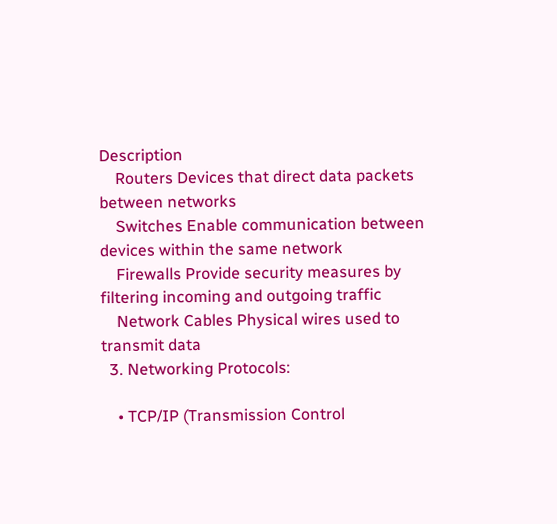Description
    Routers Devices that direct data packets between networks
    Switches Enable communication between devices within the same network
    Firewalls Provide security measures by filtering incoming and outgoing traffic
    Network Cables Physical wires used to transmit data
  3. Networking Protocols:

    • TCP/IP (Transmission Control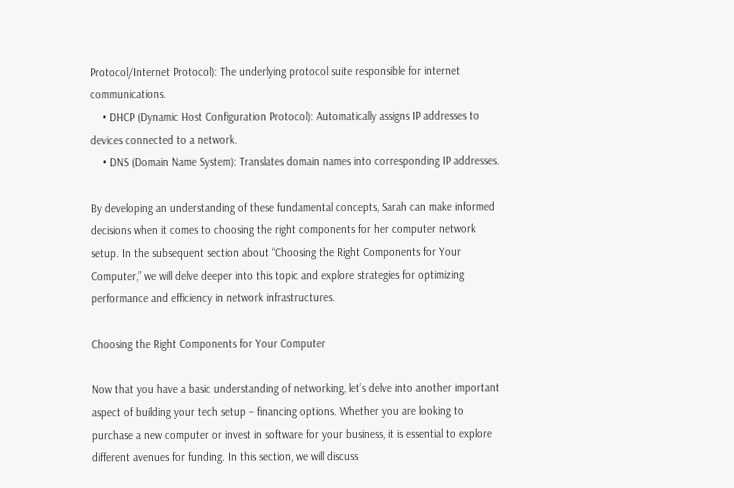Protocol/Internet Protocol): The underlying protocol suite responsible for internet communications.
    • DHCP (Dynamic Host Configuration Protocol): Automatically assigns IP addresses to devices connected to a network.
    • DNS (Domain Name System): Translates domain names into corresponding IP addresses.

By developing an understanding of these fundamental concepts, Sarah can make informed decisions when it comes to choosing the right components for her computer network setup. In the subsequent section about “Choosing the Right Components for Your Computer,” we will delve deeper into this topic and explore strategies for optimizing performance and efficiency in network infrastructures.

Choosing the Right Components for Your Computer

Now that you have a basic understanding of networking, let’s delve into another important aspect of building your tech setup – financing options. Whether you are looking to purchase a new computer or invest in software for your business, it is essential to explore different avenues for funding. In this section, we will discuss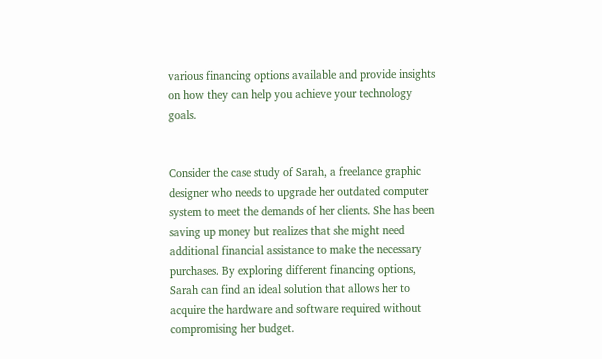various financing options available and provide insights on how they can help you achieve your technology goals.


Consider the case study of Sarah, a freelance graphic designer who needs to upgrade her outdated computer system to meet the demands of her clients. She has been saving up money but realizes that she might need additional financial assistance to make the necessary purchases. By exploring different financing options, Sarah can find an ideal solution that allows her to acquire the hardware and software required without compromising her budget.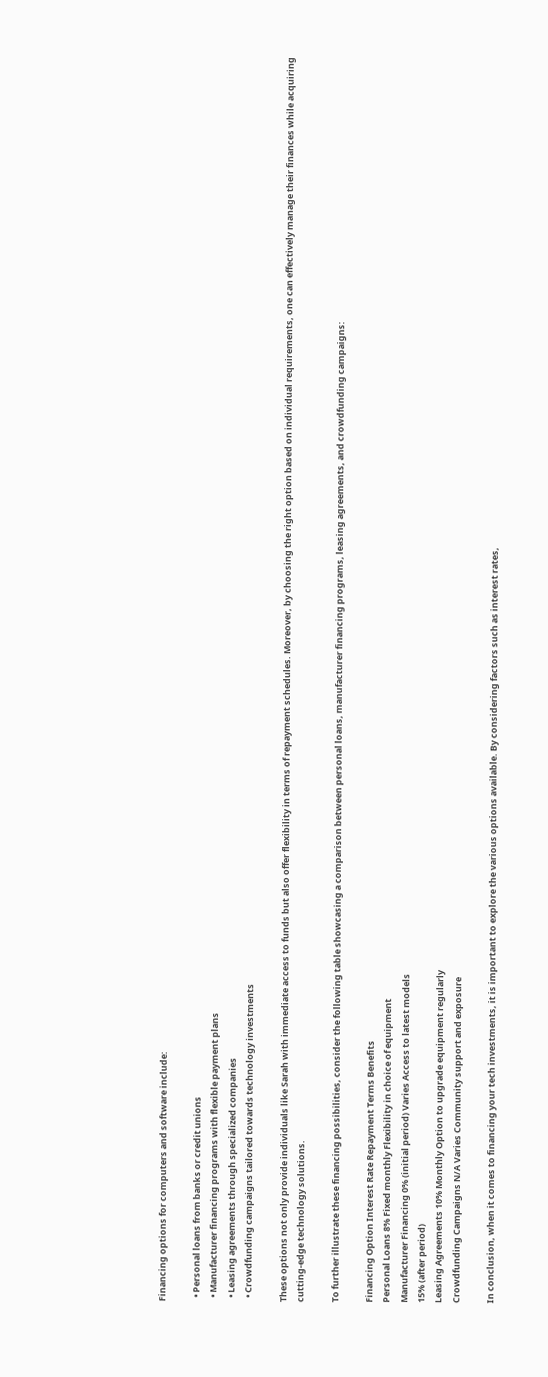Financing options for computers and software include:

  • Personal loans from banks or credit unions
  • Manufacturer financing programs with flexible payment plans
  • Leasing agreements through specialized companies
  • Crowdfunding campaigns tailored towards technology investments

These options not only provide individuals like Sarah with immediate access to funds but also offer flexibility in terms of repayment schedules. Moreover, by choosing the right option based on individual requirements, one can effectively manage their finances while acquiring cutting-edge technology solutions.

To further illustrate these financing possibilities, consider the following table showcasing a comparison between personal loans, manufacturer financing programs, leasing agreements, and crowdfunding campaigns:

Financing Option Interest Rate Repayment Terms Benefits
Personal Loans 8% Fixed monthly Flexibility in choice of equipment
Manufacturer Financing 0% (initial period) Varies Access to latest models
15% (after period)
Leasing Agreements 10% Monthly Option to upgrade equipment regularly
Crowdfunding Campaigns N/A Varies Community support and exposure

In conclusion, when it comes to financing your tech investments, it is important to explore the various options available. By considering factors such as interest rates,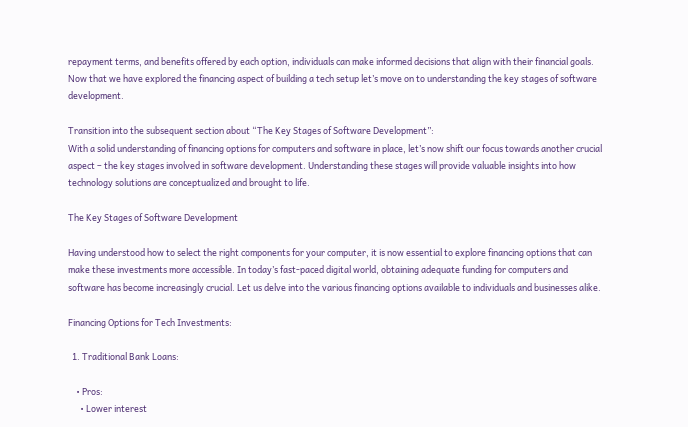repayment terms, and benefits offered by each option, individuals can make informed decisions that align with their financial goals. Now that we have explored the financing aspect of building a tech setup let’s move on to understanding the key stages of software development.

Transition into the subsequent section about “The Key Stages of Software Development”:
With a solid understanding of financing options for computers and software in place, let’s now shift our focus towards another crucial aspect – the key stages involved in software development. Understanding these stages will provide valuable insights into how technology solutions are conceptualized and brought to life.

The Key Stages of Software Development

Having understood how to select the right components for your computer, it is now essential to explore financing options that can make these investments more accessible. In today’s fast-paced digital world, obtaining adequate funding for computers and software has become increasingly crucial. Let us delve into the various financing options available to individuals and businesses alike.

Financing Options for Tech Investments:

  1. Traditional Bank Loans:

    • Pros:
      • Lower interest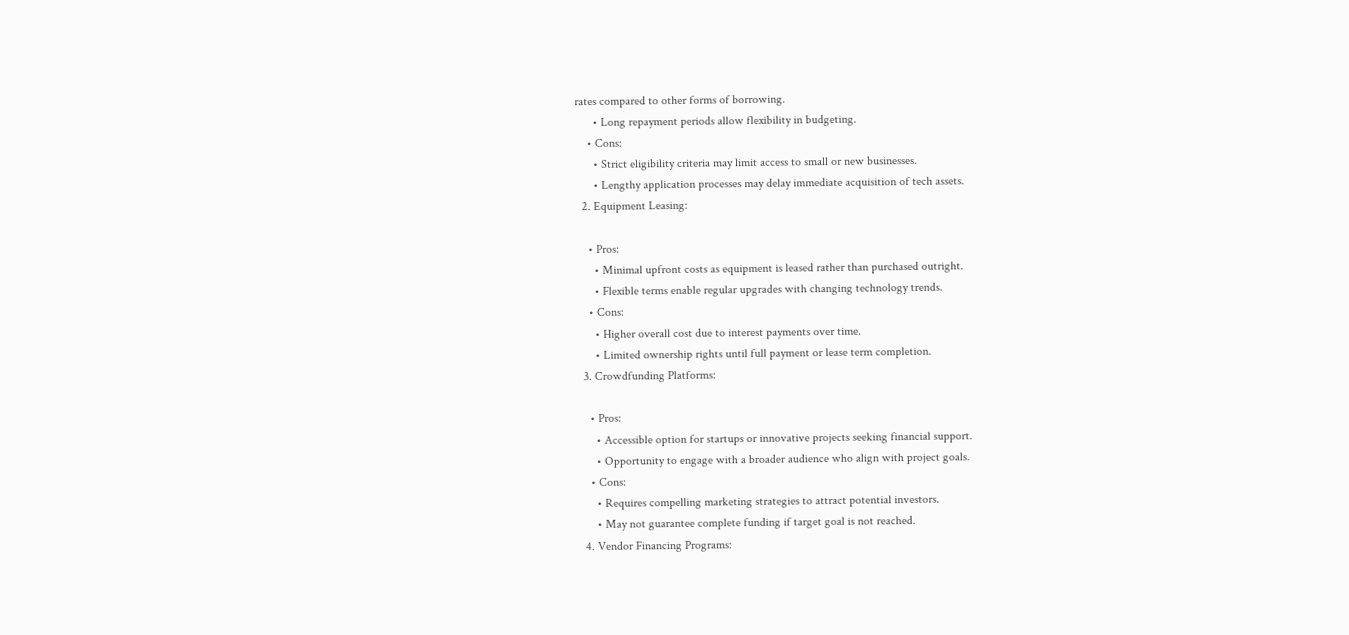rates compared to other forms of borrowing.
      • Long repayment periods allow flexibility in budgeting.
    • Cons:
      • Strict eligibility criteria may limit access to small or new businesses.
      • Lengthy application processes may delay immediate acquisition of tech assets.
  2. Equipment Leasing:

    • Pros:
      • Minimal upfront costs as equipment is leased rather than purchased outright.
      • Flexible terms enable regular upgrades with changing technology trends.
    • Cons:
      • Higher overall cost due to interest payments over time.
      • Limited ownership rights until full payment or lease term completion.
  3. Crowdfunding Platforms:

    • Pros:
      • Accessible option for startups or innovative projects seeking financial support.
      • Opportunity to engage with a broader audience who align with project goals.
    • Cons:
      • Requires compelling marketing strategies to attract potential investors.
      • May not guarantee complete funding if target goal is not reached.
  4. Vendor Financing Programs: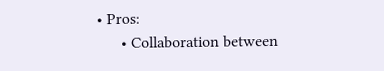• Pros:
      • Collaboration between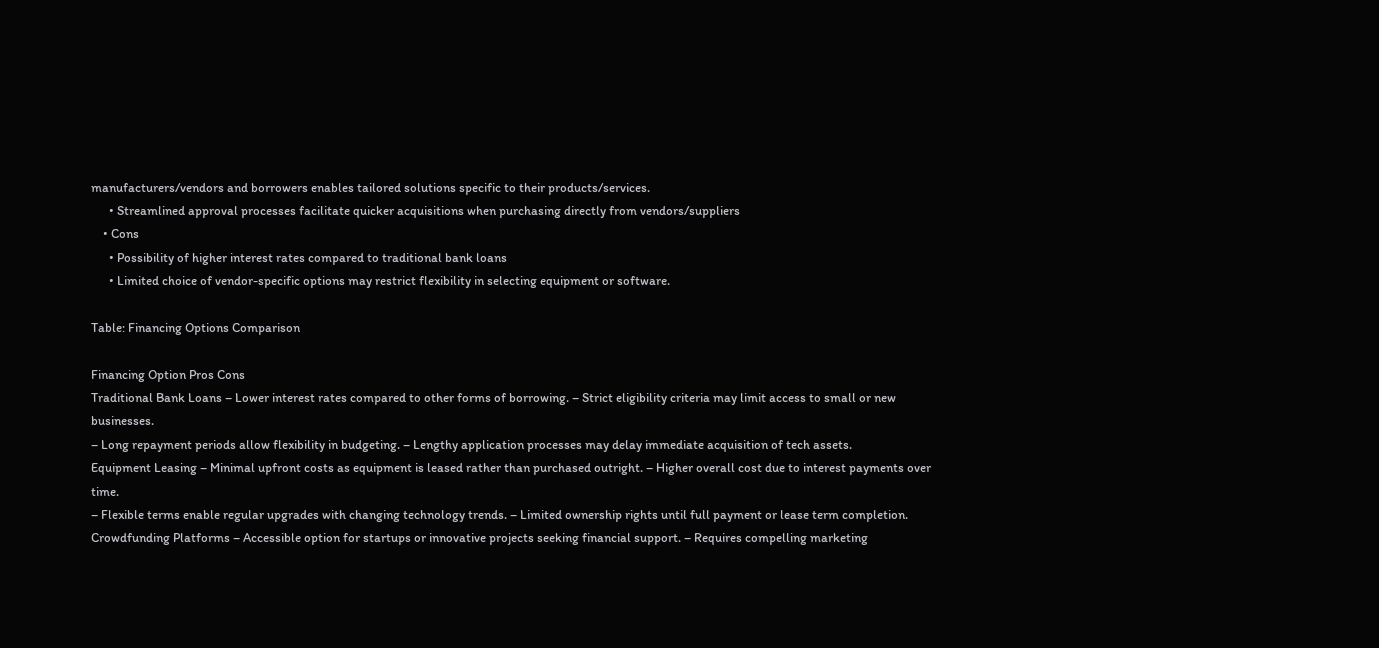manufacturers/vendors and borrowers enables tailored solutions specific to their products/services.
      • Streamlined approval processes facilitate quicker acquisitions when purchasing directly from vendors/suppliers
    • Cons
      • Possibility of higher interest rates compared to traditional bank loans
      • Limited choice of vendor-specific options may restrict flexibility in selecting equipment or software.

Table: Financing Options Comparison

Financing Option Pros Cons
Traditional Bank Loans – Lower interest rates compared to other forms of borrowing. – Strict eligibility criteria may limit access to small or new businesses.
– Long repayment periods allow flexibility in budgeting. – Lengthy application processes may delay immediate acquisition of tech assets.
Equipment Leasing – Minimal upfront costs as equipment is leased rather than purchased outright. – Higher overall cost due to interest payments over time.
– Flexible terms enable regular upgrades with changing technology trends. – Limited ownership rights until full payment or lease term completion.
Crowdfunding Platforms – Accessible option for startups or innovative projects seeking financial support. – Requires compelling marketing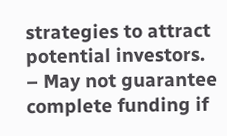strategies to attract potential investors.
– May not guarantee complete funding if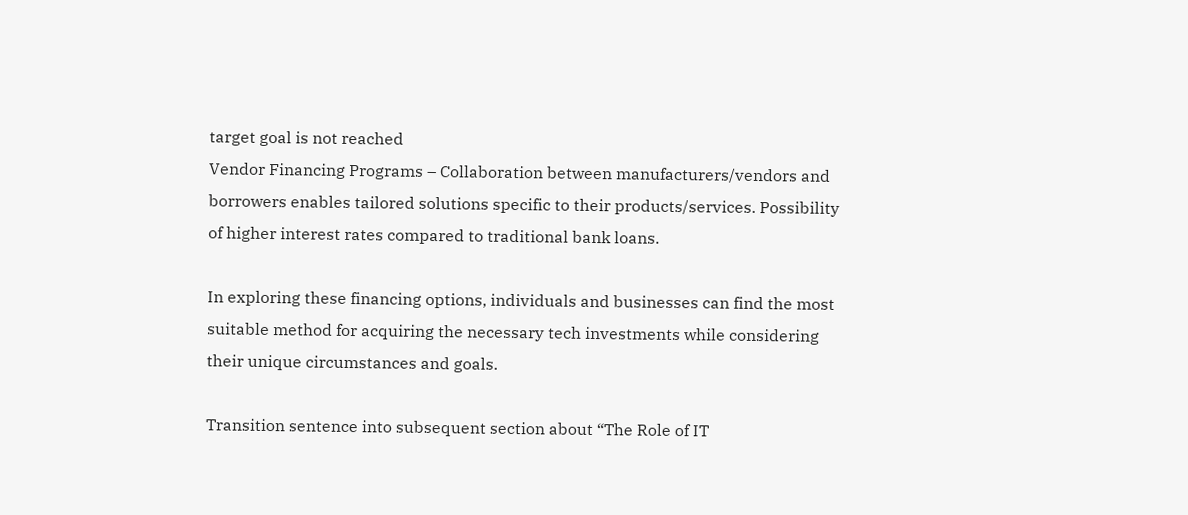target goal is not reached
Vendor Financing Programs – Collaboration between manufacturers/vendors and borrowers enables tailored solutions specific to their products/services. Possibility of higher interest rates compared to traditional bank loans.

In exploring these financing options, individuals and businesses can find the most suitable method for acquiring the necessary tech investments while considering their unique circumstances and goals.

Transition sentence into subsequent section about “The Role of IT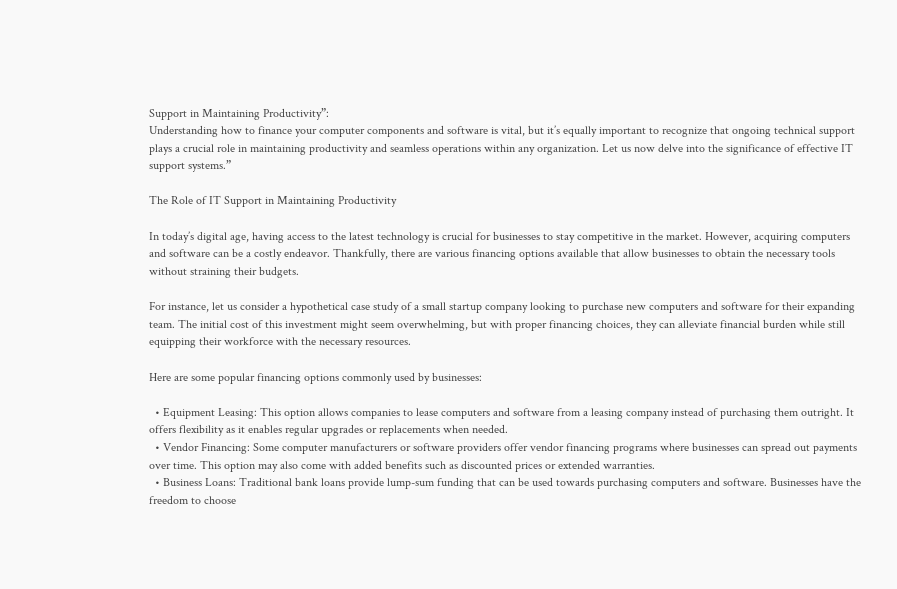Support in Maintaining Productivity”:
Understanding how to finance your computer components and software is vital, but it’s equally important to recognize that ongoing technical support plays a crucial role in maintaining productivity and seamless operations within any organization. Let us now delve into the significance of effective IT support systems.”

The Role of IT Support in Maintaining Productivity

In today’s digital age, having access to the latest technology is crucial for businesses to stay competitive in the market. However, acquiring computers and software can be a costly endeavor. Thankfully, there are various financing options available that allow businesses to obtain the necessary tools without straining their budgets.

For instance, let us consider a hypothetical case study of a small startup company looking to purchase new computers and software for their expanding team. The initial cost of this investment might seem overwhelming, but with proper financing choices, they can alleviate financial burden while still equipping their workforce with the necessary resources.

Here are some popular financing options commonly used by businesses:

  • Equipment Leasing: This option allows companies to lease computers and software from a leasing company instead of purchasing them outright. It offers flexibility as it enables regular upgrades or replacements when needed.
  • Vendor Financing: Some computer manufacturers or software providers offer vendor financing programs where businesses can spread out payments over time. This option may also come with added benefits such as discounted prices or extended warranties.
  • Business Loans: Traditional bank loans provide lump-sum funding that can be used towards purchasing computers and software. Businesses have the freedom to choose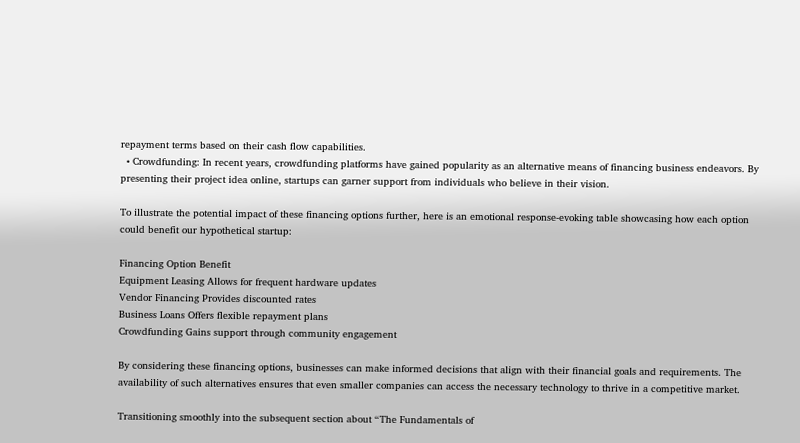repayment terms based on their cash flow capabilities.
  • Crowdfunding: In recent years, crowdfunding platforms have gained popularity as an alternative means of financing business endeavors. By presenting their project idea online, startups can garner support from individuals who believe in their vision.

To illustrate the potential impact of these financing options further, here is an emotional response-evoking table showcasing how each option could benefit our hypothetical startup:

Financing Option Benefit
Equipment Leasing Allows for frequent hardware updates
Vendor Financing Provides discounted rates
Business Loans Offers flexible repayment plans
Crowdfunding Gains support through community engagement

By considering these financing options, businesses can make informed decisions that align with their financial goals and requirements. The availability of such alternatives ensures that even smaller companies can access the necessary technology to thrive in a competitive market.

Transitioning smoothly into the subsequent section about “The Fundamentals of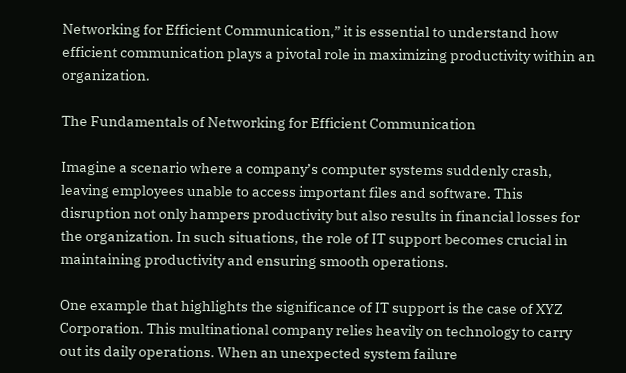Networking for Efficient Communication,” it is essential to understand how efficient communication plays a pivotal role in maximizing productivity within an organization.

The Fundamentals of Networking for Efficient Communication

Imagine a scenario where a company’s computer systems suddenly crash, leaving employees unable to access important files and software. This disruption not only hampers productivity but also results in financial losses for the organization. In such situations, the role of IT support becomes crucial in maintaining productivity and ensuring smooth operations.

One example that highlights the significance of IT support is the case of XYZ Corporation. This multinational company relies heavily on technology to carry out its daily operations. When an unexpected system failure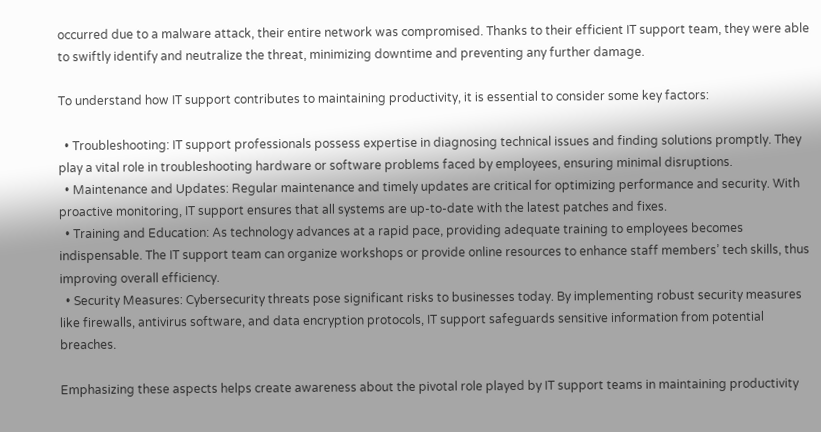occurred due to a malware attack, their entire network was compromised. Thanks to their efficient IT support team, they were able to swiftly identify and neutralize the threat, minimizing downtime and preventing any further damage.

To understand how IT support contributes to maintaining productivity, it is essential to consider some key factors:

  • Troubleshooting: IT support professionals possess expertise in diagnosing technical issues and finding solutions promptly. They play a vital role in troubleshooting hardware or software problems faced by employees, ensuring minimal disruptions.
  • Maintenance and Updates: Regular maintenance and timely updates are critical for optimizing performance and security. With proactive monitoring, IT support ensures that all systems are up-to-date with the latest patches and fixes.
  • Training and Education: As technology advances at a rapid pace, providing adequate training to employees becomes indispensable. The IT support team can organize workshops or provide online resources to enhance staff members’ tech skills, thus improving overall efficiency.
  • Security Measures: Cybersecurity threats pose significant risks to businesses today. By implementing robust security measures like firewalls, antivirus software, and data encryption protocols, IT support safeguards sensitive information from potential breaches.

Emphasizing these aspects helps create awareness about the pivotal role played by IT support teams in maintaining productivity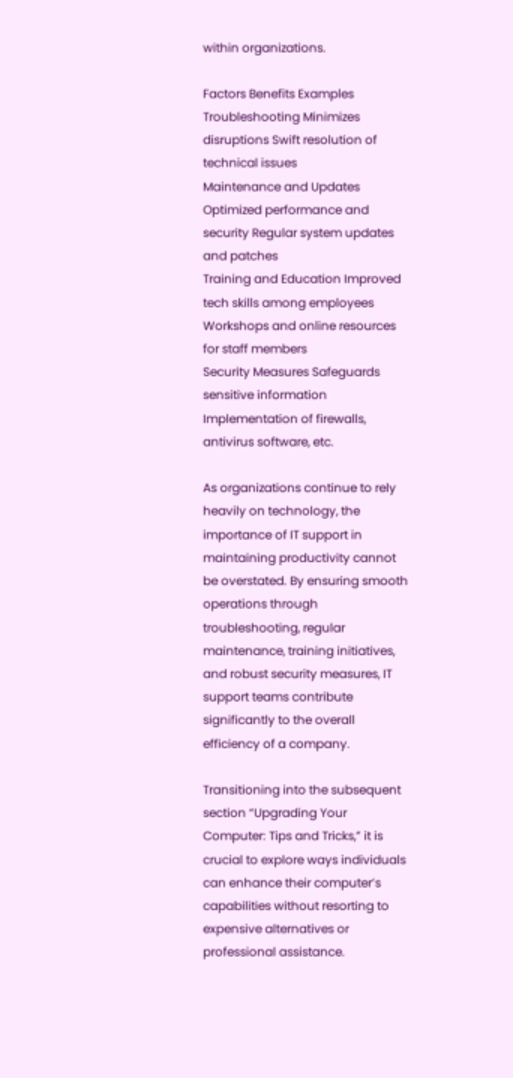within organizations.

Factors Benefits Examples
Troubleshooting Minimizes disruptions Swift resolution of technical issues
Maintenance and Updates Optimized performance and security Regular system updates and patches
Training and Education Improved tech skills among employees Workshops and online resources for staff members
Security Measures Safeguards sensitive information Implementation of firewalls, antivirus software, etc.

As organizations continue to rely heavily on technology, the importance of IT support in maintaining productivity cannot be overstated. By ensuring smooth operations through troubleshooting, regular maintenance, training initiatives, and robust security measures, IT support teams contribute significantly to the overall efficiency of a company.

Transitioning into the subsequent section “Upgrading Your Computer: Tips and Tricks,” it is crucial to explore ways individuals can enhance their computer’s capabilities without resorting to expensive alternatives or professional assistance.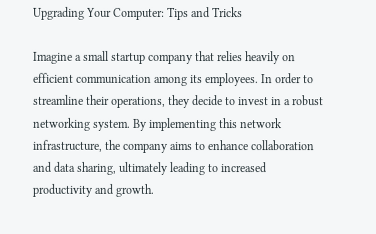Upgrading Your Computer: Tips and Tricks

Imagine a small startup company that relies heavily on efficient communication among its employees. In order to streamline their operations, they decide to invest in a robust networking system. By implementing this network infrastructure, the company aims to enhance collaboration and data sharing, ultimately leading to increased productivity and growth.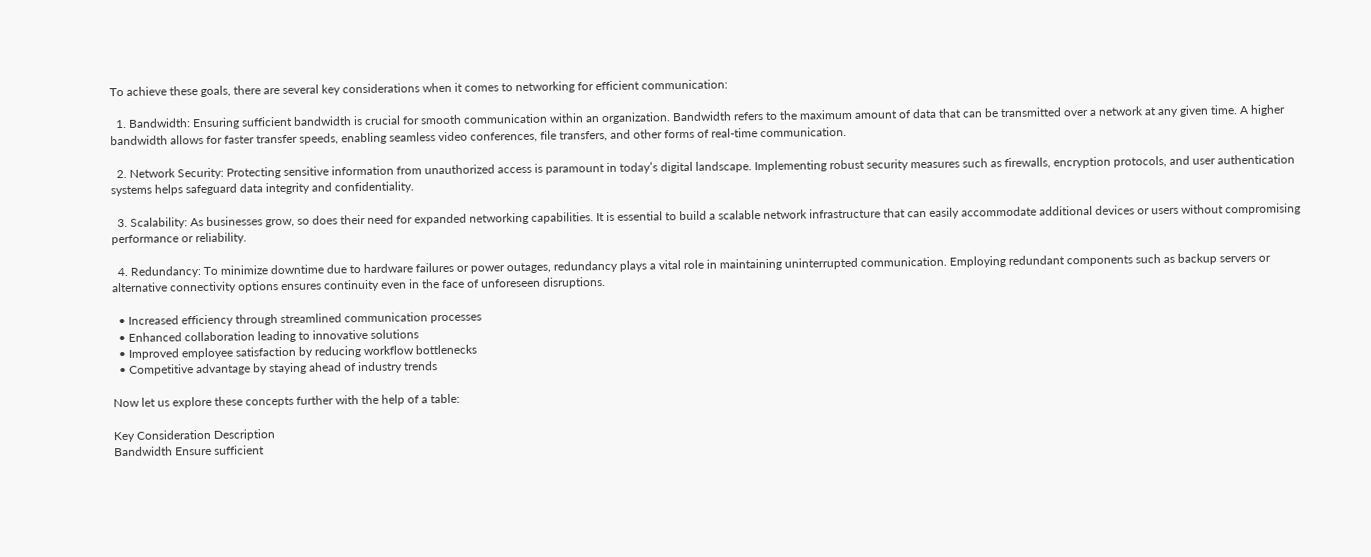To achieve these goals, there are several key considerations when it comes to networking for efficient communication:

  1. Bandwidth: Ensuring sufficient bandwidth is crucial for smooth communication within an organization. Bandwidth refers to the maximum amount of data that can be transmitted over a network at any given time. A higher bandwidth allows for faster transfer speeds, enabling seamless video conferences, file transfers, and other forms of real-time communication.

  2. Network Security: Protecting sensitive information from unauthorized access is paramount in today’s digital landscape. Implementing robust security measures such as firewalls, encryption protocols, and user authentication systems helps safeguard data integrity and confidentiality.

  3. Scalability: As businesses grow, so does their need for expanded networking capabilities. It is essential to build a scalable network infrastructure that can easily accommodate additional devices or users without compromising performance or reliability.

  4. Redundancy: To minimize downtime due to hardware failures or power outages, redundancy plays a vital role in maintaining uninterrupted communication. Employing redundant components such as backup servers or alternative connectivity options ensures continuity even in the face of unforeseen disruptions.

  • Increased efficiency through streamlined communication processes
  • Enhanced collaboration leading to innovative solutions
  • Improved employee satisfaction by reducing workflow bottlenecks
  • Competitive advantage by staying ahead of industry trends

Now let us explore these concepts further with the help of a table:

Key Consideration Description
Bandwidth Ensure sufficient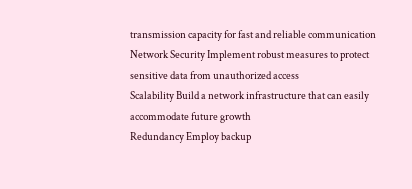transmission capacity for fast and reliable communication
Network Security Implement robust measures to protect sensitive data from unauthorized access
Scalability Build a network infrastructure that can easily accommodate future growth
Redundancy Employ backup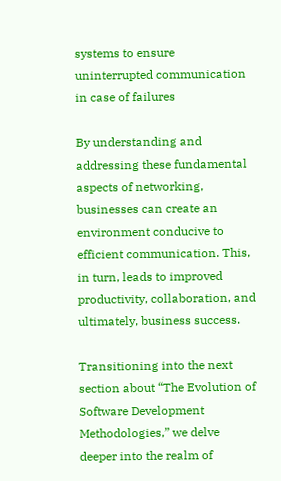systems to ensure uninterrupted communication in case of failures

By understanding and addressing these fundamental aspects of networking, businesses can create an environment conducive to efficient communication. This, in turn, leads to improved productivity, collaboration, and ultimately, business success.

Transitioning into the next section about “The Evolution of Software Development Methodologies,” we delve deeper into the realm of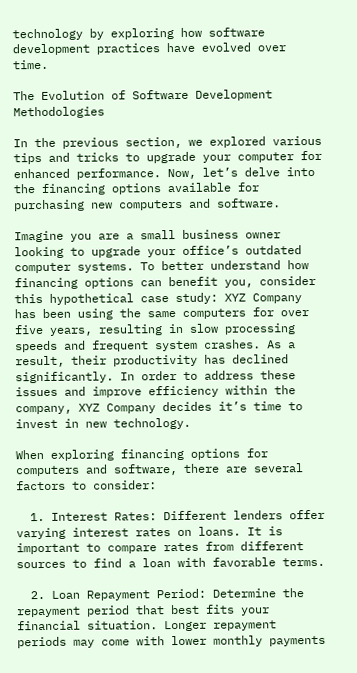technology by exploring how software development practices have evolved over time.

The Evolution of Software Development Methodologies

In the previous section, we explored various tips and tricks to upgrade your computer for enhanced performance. Now, let’s delve into the financing options available for purchasing new computers and software.

Imagine you are a small business owner looking to upgrade your office’s outdated computer systems. To better understand how financing options can benefit you, consider this hypothetical case study: XYZ Company has been using the same computers for over five years, resulting in slow processing speeds and frequent system crashes. As a result, their productivity has declined significantly. In order to address these issues and improve efficiency within the company, XYZ Company decides it’s time to invest in new technology.

When exploring financing options for computers and software, there are several factors to consider:

  1. Interest Rates: Different lenders offer varying interest rates on loans. It is important to compare rates from different sources to find a loan with favorable terms.

  2. Loan Repayment Period: Determine the repayment period that best fits your financial situation. Longer repayment periods may come with lower monthly payments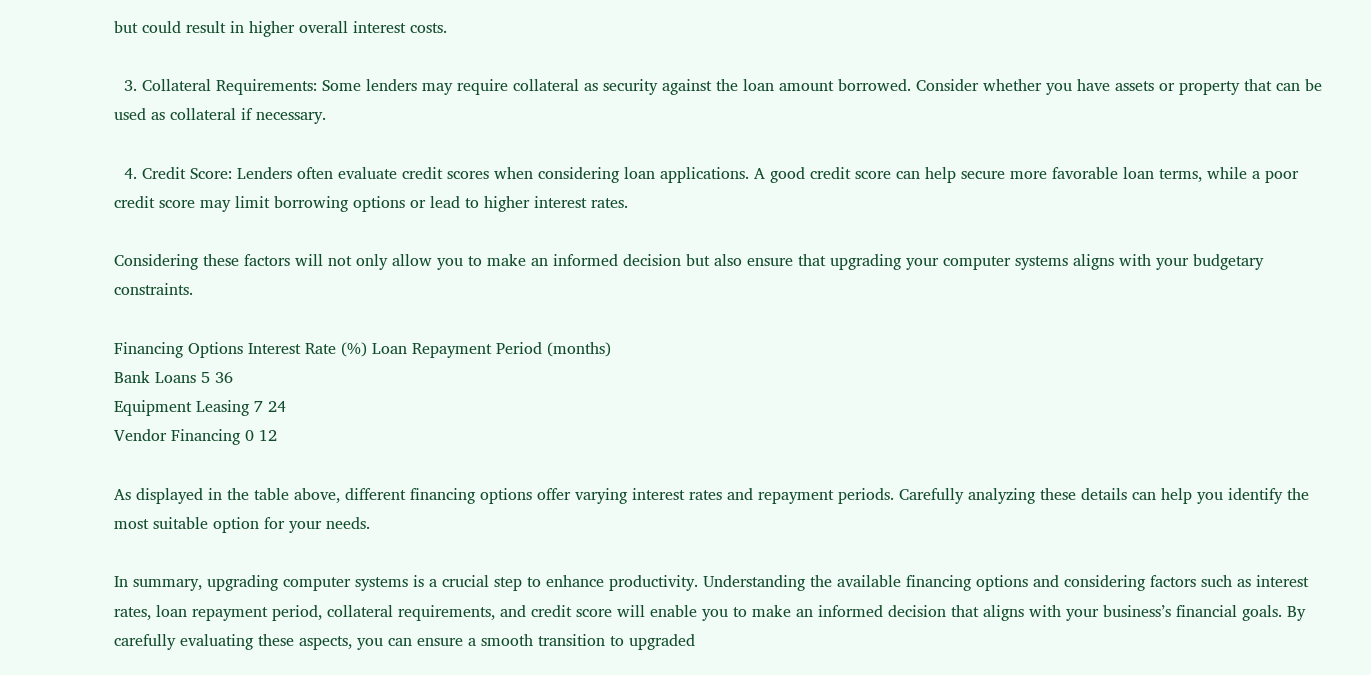but could result in higher overall interest costs.

  3. Collateral Requirements: Some lenders may require collateral as security against the loan amount borrowed. Consider whether you have assets or property that can be used as collateral if necessary.

  4. Credit Score: Lenders often evaluate credit scores when considering loan applications. A good credit score can help secure more favorable loan terms, while a poor credit score may limit borrowing options or lead to higher interest rates.

Considering these factors will not only allow you to make an informed decision but also ensure that upgrading your computer systems aligns with your budgetary constraints.

Financing Options Interest Rate (%) Loan Repayment Period (months)
Bank Loans 5 36
Equipment Leasing 7 24
Vendor Financing 0 12

As displayed in the table above, different financing options offer varying interest rates and repayment periods. Carefully analyzing these details can help you identify the most suitable option for your needs.

In summary, upgrading computer systems is a crucial step to enhance productivity. Understanding the available financing options and considering factors such as interest rates, loan repayment period, collateral requirements, and credit score will enable you to make an informed decision that aligns with your business’s financial goals. By carefully evaluating these aspects, you can ensure a smooth transition to upgraded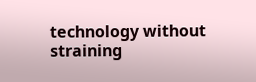technology without straining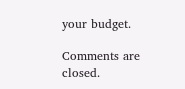your budget.

Comments are closed.